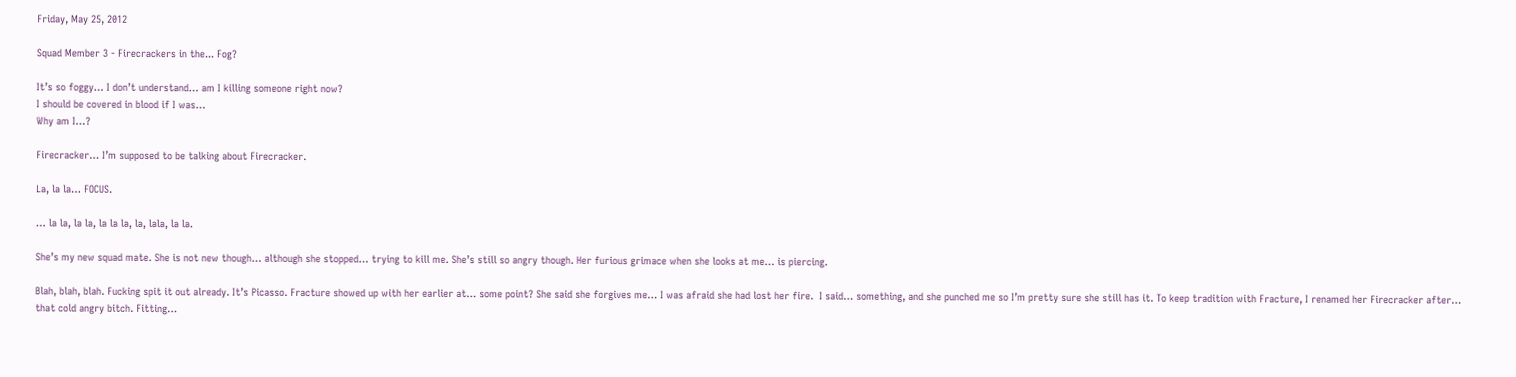Friday, May 25, 2012

Squad Member 3 - Firecrackers in the... Fog?

It’s so foggy… I don’t understand… am I killing someone right now?
I should be covered in blood if I was…
Why am I…?

Firecracker… I’m supposed to be talking about Firecracker.

La, la la… FOCUS.

… la la, la la, la la la, la, lala, la la.

She’s my new squad mate. She is not new though… although she stopped… trying to kill me. She’s still so angry though. Her furious grimace when she looks at me… is piercing.

Blah, blah, blah. Fucking spit it out already. It’s Picasso. Fracture showed up with her earlier at… some point? She said she forgives me… I was afraid she had lost her fire.  I said… something, and she punched me so I’m pretty sure she still has it. To keep tradition with Fracture, I renamed her Firecracker after… that cold angry bitch. Fitting…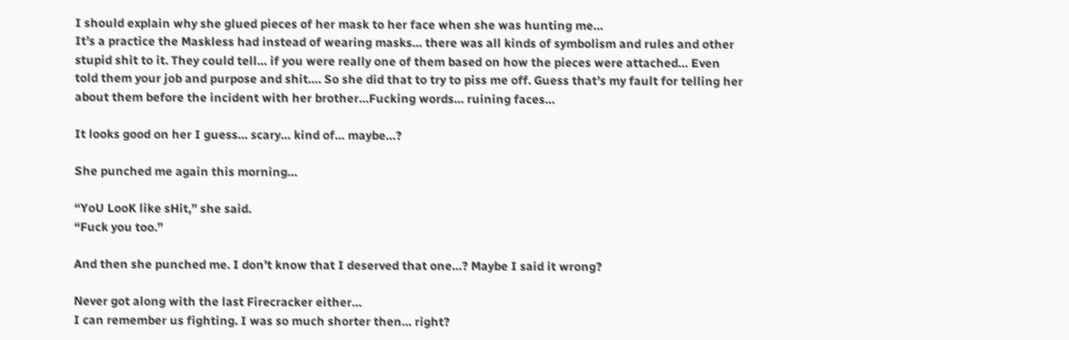I should explain why she glued pieces of her mask to her face when she was hunting me…
It’s a practice the Maskless had instead of wearing masks… there was all kinds of symbolism and rules and other stupid shit to it. They could tell… if you were really one of them based on how the pieces were attached… Even told them your job and purpose and shit…. So she did that to try to piss me off. Guess that’s my fault for telling her about them before the incident with her brother…Fucking words… ruining faces…

It looks good on her I guess… scary… kind of… maybe…?

She punched me again this morning…

“YoU LooK like sHit,” she said.
“Fuck you too.”

And then she punched me. I don’t know that I deserved that one…? Maybe I said it wrong?

Never got along with the last Firecracker either…
I can remember us fighting. I was so much shorter then… right?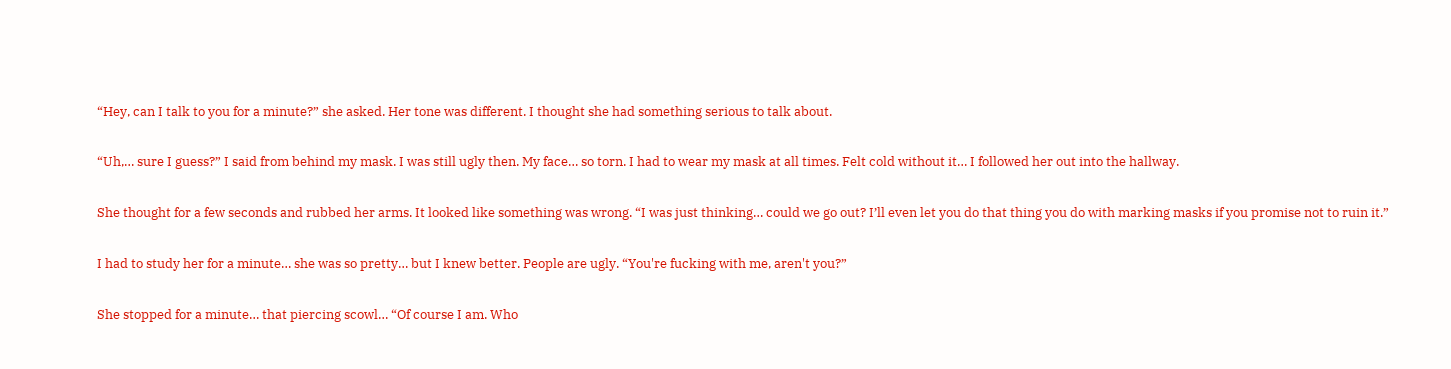“Hey, can I talk to you for a minute?” she asked. Her tone was different. I thought she had something serious to talk about.

“Uh,… sure I guess?” I said from behind my mask. I was still ugly then. My face… so torn. I had to wear my mask at all times. Felt cold without it… I followed her out into the hallway.

She thought for a few seconds and rubbed her arms. It looked like something was wrong. “I was just thinking… could we go out? I’ll even let you do that thing you do with marking masks if you promise not to ruin it.”

I had to study her for a minute… she was so pretty… but I knew better. People are ugly. “You're fucking with me, aren't you?”

She stopped for a minute… that piercing scowl… “Of course I am. Who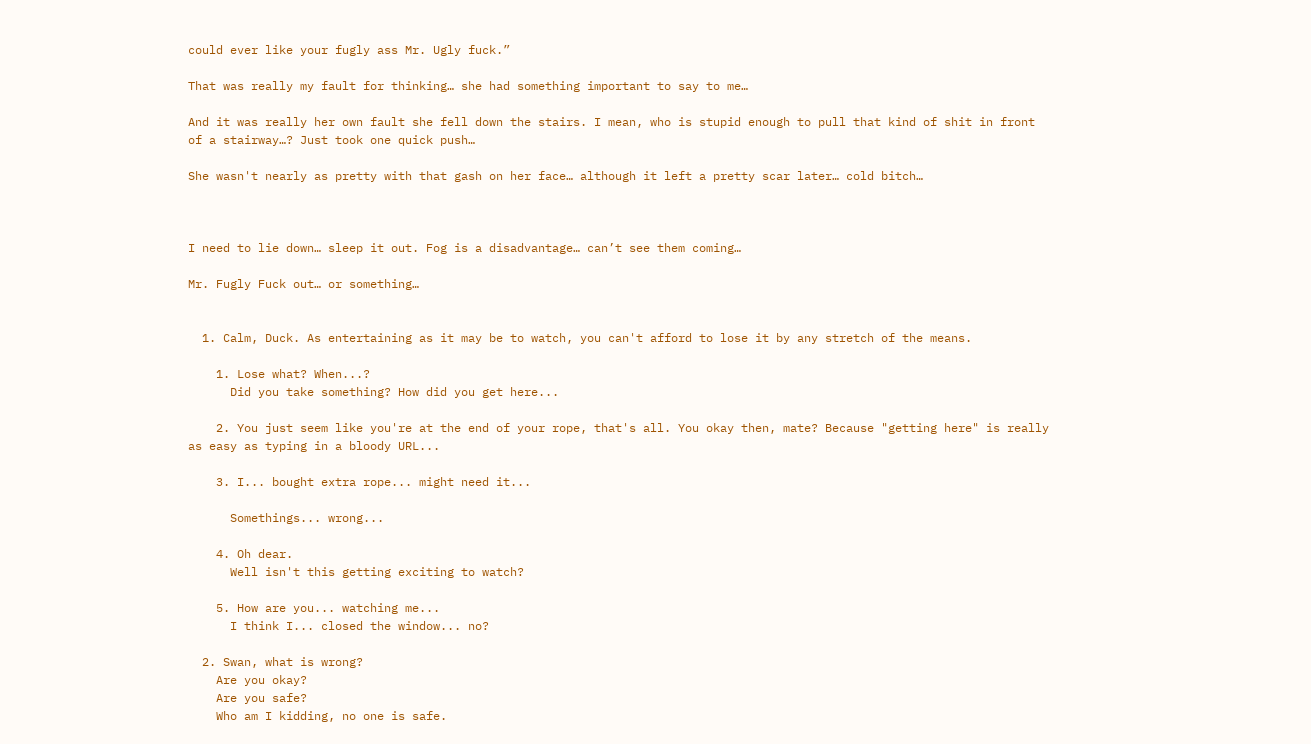could ever like your fugly ass Mr. Ugly fuck.”

That was really my fault for thinking… she had something important to say to me…

And it was really her own fault she fell down the stairs. I mean, who is stupid enough to pull that kind of shit in front of a stairway…? Just took one quick push…

She wasn't nearly as pretty with that gash on her face… although it left a pretty scar later… cold bitch…



I need to lie down… sleep it out. Fog is a disadvantage… can’t see them coming…

Mr. Fugly Fuck out… or something…


  1. Calm, Duck. As entertaining as it may be to watch, you can't afford to lose it by any stretch of the means.

    1. Lose what? When...?
      Did you take something? How did you get here...

    2. You just seem like you're at the end of your rope, that's all. You okay then, mate? Because "getting here" is really as easy as typing in a bloody URL...

    3. I... bought extra rope... might need it...

      Somethings... wrong...

    4. Oh dear.
      Well isn't this getting exciting to watch?

    5. How are you... watching me...
      I think I... closed the window... no?

  2. Swan, what is wrong?
    Are you okay?
    Are you safe?
    Who am I kidding, no one is safe.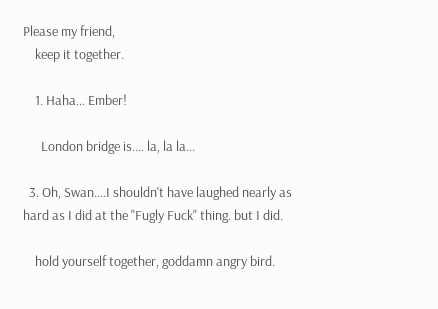Please my friend,
    keep it together.

    1. Haha... Ember!

      London bridge is.... la, la la...

  3. Oh, Swan....I shouldn't have laughed nearly as hard as I did at the "Fugly Fuck" thing. but I did.

    hold yourself together, goddamn angry bird.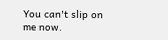You can't slip on me now.